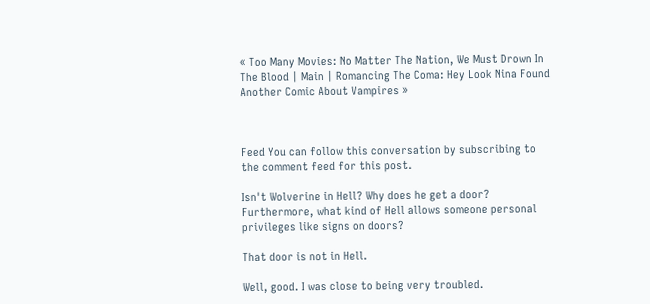« Too Many Movies: No Matter The Nation, We Must Drown In The Blood | Main | Romancing The Coma: Hey Look Nina Found Another Comic About Vampires »



Feed You can follow this conversation by subscribing to the comment feed for this post.

Isn't Wolverine in Hell? Why does he get a door? Furthermore, what kind of Hell allows someone personal privileges like signs on doors?

That door is not in Hell.

Well, good. I was close to being very troubled.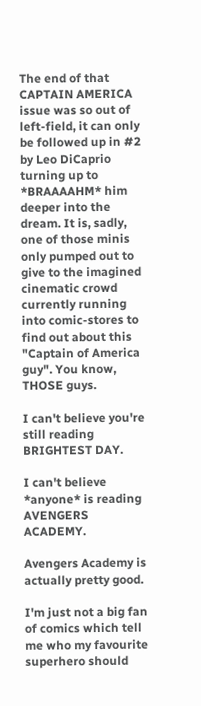The end of that CAPTAIN AMERICA issue was so out of left-field, it can only be followed up in #2 by Leo DiCaprio turning up to *BRAAAAHM* him deeper into the dream. It is, sadly, one of those minis only pumped out to give to the imagined cinematic crowd currently running into comic-stores to find out about this "Captain of America guy". You know, THOSE guys.

I can't believe you're still reading BRIGHTEST DAY.

I can't believe *anyone* is reading AVENGERS ACADEMY.

Avengers Academy is actually pretty good.

I'm just not a big fan of comics which tell me who my favourite superhero should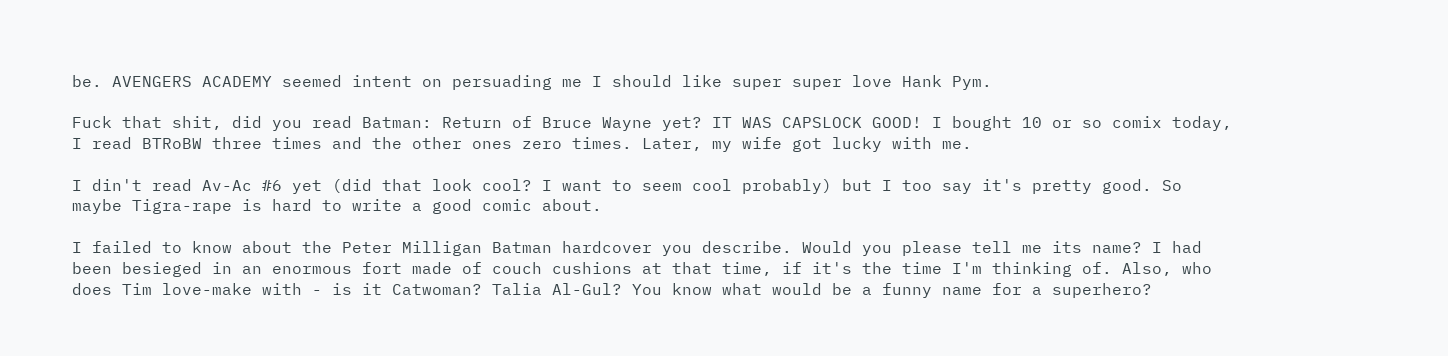be. AVENGERS ACADEMY seemed intent on persuading me I should like super super love Hank Pym.

Fuck that shit, did you read Batman: Return of Bruce Wayne yet? IT WAS CAPSLOCK GOOD! I bought 10 or so comix today, I read BTRoBW three times and the other ones zero times. Later, my wife got lucky with me.

I din't read Av-Ac #6 yet (did that look cool? I want to seem cool probably) but I too say it's pretty good. So maybe Tigra-rape is hard to write a good comic about.

I failed to know about the Peter Milligan Batman hardcover you describe. Would you please tell me its name? I had been besieged in an enormous fort made of couch cushions at that time, if it's the time I'm thinking of. Also, who does Tim love-make with - is it Catwoman? Talia Al-Gul? You know what would be a funny name for a superhero?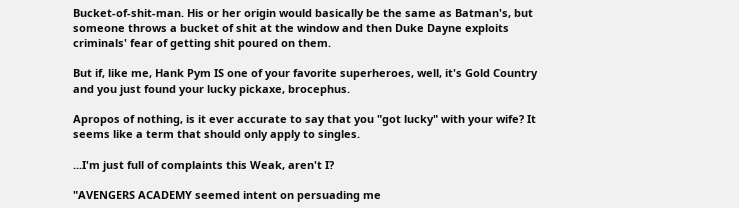Bucket-of-shit-man. His or her origin would basically be the same as Batman's, but someone throws a bucket of shit at the window and then Duke Dayne exploits criminals' fear of getting shit poured on them.

But if, like me, Hank Pym IS one of your favorite superheroes, well, it's Gold Country and you just found your lucky pickaxe, brocephus.

Apropos of nothing, is it ever accurate to say that you "got lucky" with your wife? It seems like a term that should only apply to singles.

...I'm just full of complaints this Weak, aren't I?

"AVENGERS ACADEMY seemed intent on persuading me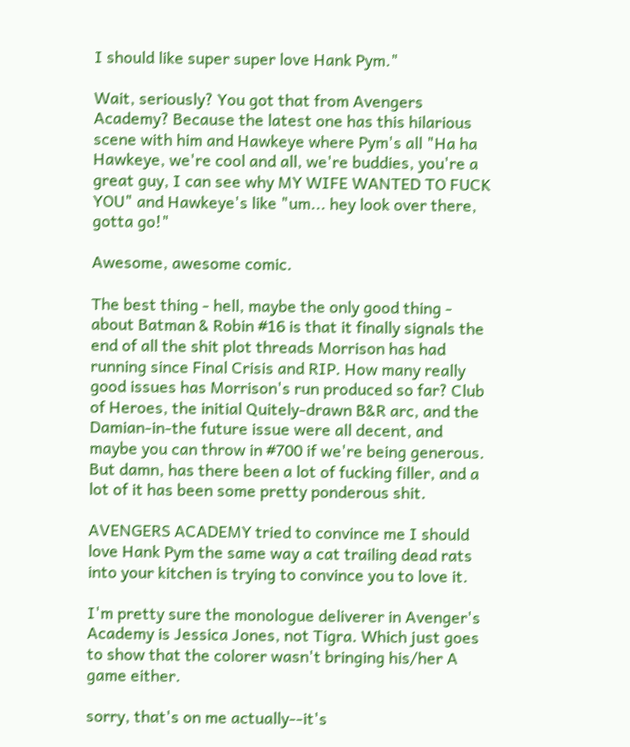I should like super super love Hank Pym."

Wait, seriously? You got that from Avengers Academy? Because the latest one has this hilarious scene with him and Hawkeye where Pym's all "Ha ha Hawkeye, we're cool and all, we're buddies, you're a great guy, I can see why MY WIFE WANTED TO FUCK YOU" and Hawkeye's like "um... hey look over there, gotta go!"

Awesome, awesome comic.

The best thing - hell, maybe the only good thing - about Batman & Robin #16 is that it finally signals the end of all the shit plot threads Morrison has had running since Final Crisis and RIP. How many really good issues has Morrison's run produced so far? Club of Heroes, the initial Quitely-drawn B&R arc, and the Damian-in-the future issue were all decent, and maybe you can throw in #700 if we're being generous. But damn, has there been a lot of fucking filler, and a lot of it has been some pretty ponderous shit.

AVENGERS ACADEMY tried to convince me I should love Hank Pym the same way a cat trailing dead rats into your kitchen is trying to convince you to love it.

I'm pretty sure the monologue deliverer in Avenger's Academy is Jessica Jones, not Tigra. Which just goes to show that the colorer wasn't bringing his/her A game either.

sorry, that's on me actually--it's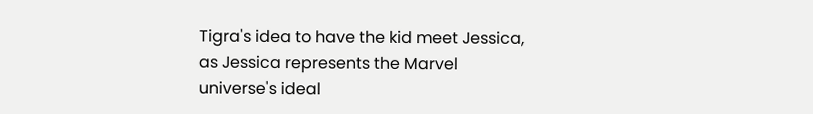Tigra's idea to have the kid meet Jessica, as Jessica represents the Marvel universe's ideal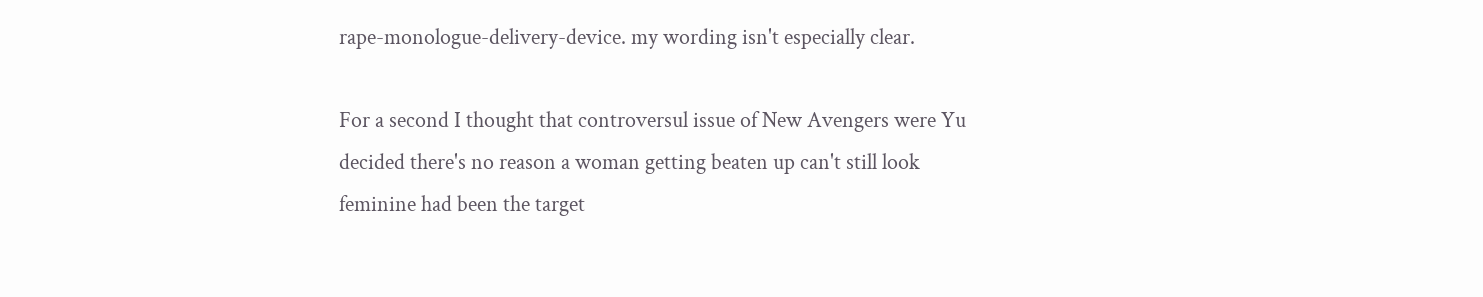rape-monologue-delivery-device. my wording isn't especially clear.

For a second I thought that controversul issue of New Avengers were Yu decided there's no reason a woman getting beaten up can't still look feminine had been the target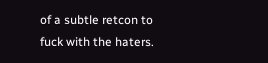of a subtle retcon to fuck with the haters.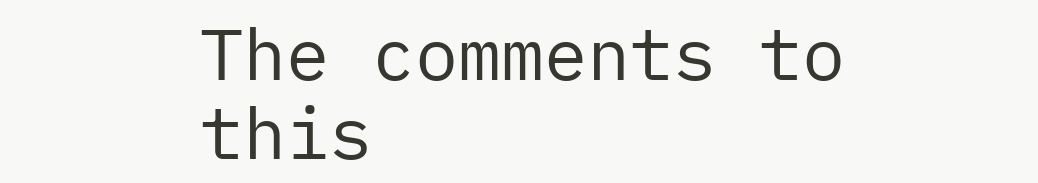The comments to this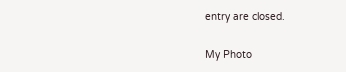entry are closed.

My Photo